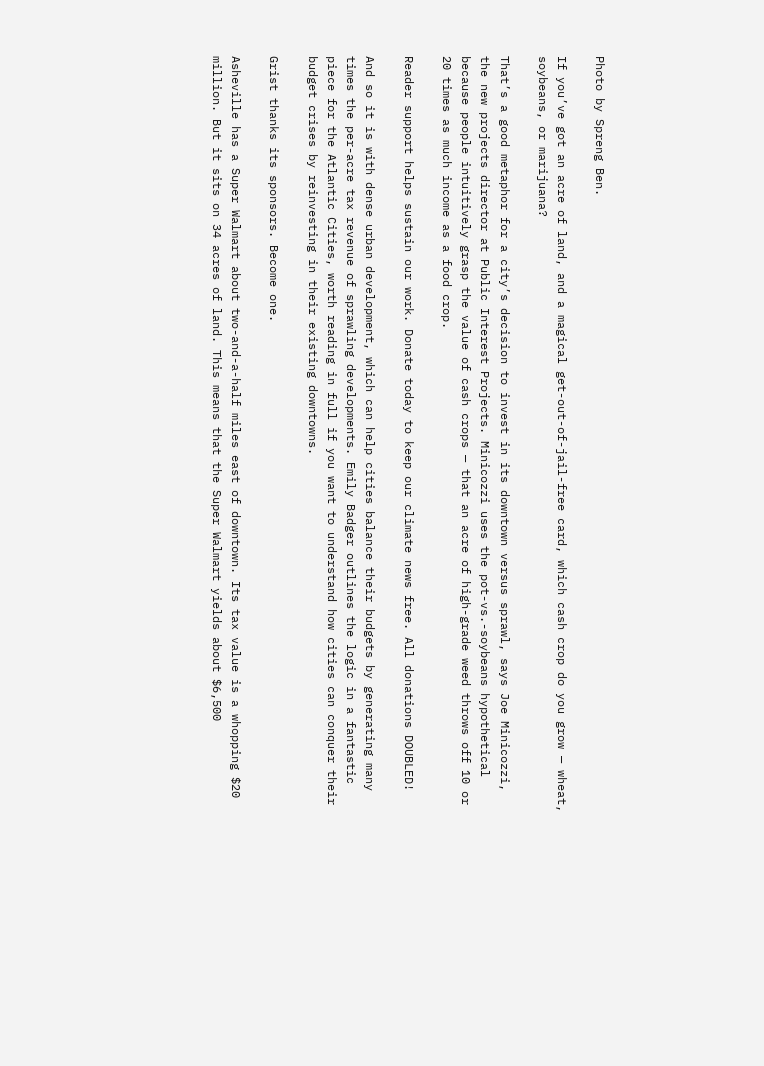Photo by Spreng Ben.

If you’ve got an acre of land, and a magical get-out-of-jail-free card, which cash crop do you grow — wheat, soybeans, or marijuana?

That’s a good metaphor for a city’s decision to invest in its downtown versus sprawl, says Joe Minicozzi, the new projects director at Public Interest Projects. Minicozzi uses the pot-vs.-soybeans hypothetical because people intuitively grasp the value of cash crops — that an acre of high-grade weed throws off 10 or 20 times as much income as a food crop.

Reader support helps sustain our work. Donate today to keep our climate news free. All donations DOUBLED!

And so it is with dense urban development, which can help cities balance their budgets by generating many times the per-acre tax revenue of sprawling developments. Emily Badger outlines the logic in a fantastic piece for the Atlantic Cities, worth reading in full if you want to understand how cities can conquer their budget crises by reinvesting in their existing downtowns.

Grist thanks its sponsors. Become one.

Asheville has a Super Walmart about two-and-a-half miles east of downtown. Its tax value is a whopping $20 million. But it sits on 34 acres of land. This means that the Super Walmart yields about $6,500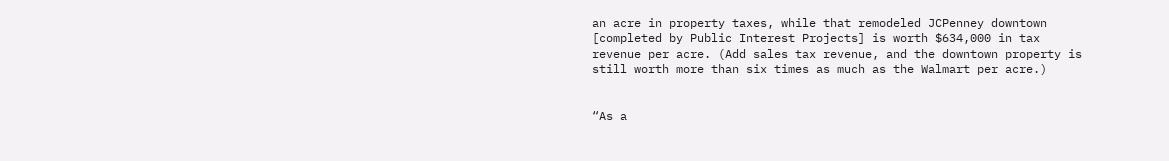an acre in property taxes, while that remodeled JCPenney downtown [completed by Public Interest Projects] is worth $634,000 in tax revenue per acre. (Add sales tax revenue, and the downtown property is still worth more than six times as much as the Walmart per acre.)


“As a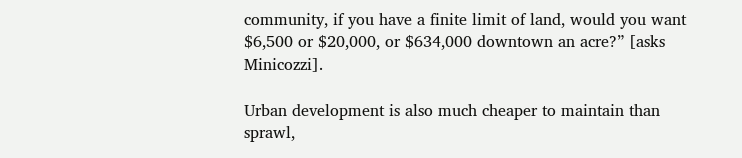community, if you have a finite limit of land, would you want $6,500 or $20,000, or $634,000 downtown an acre?” [asks Minicozzi].

Urban development is also much cheaper to maintain than sprawl,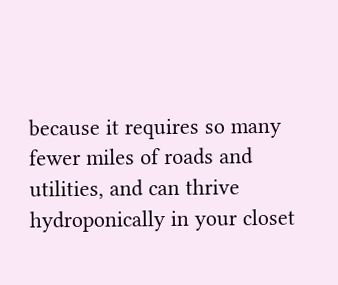because it requires so many fewer miles of roads and utilities, and can thrive hydroponically in your closet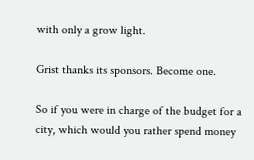with only a grow light.

Grist thanks its sponsors. Become one.

So if you were in charge of the budget for a city, which would you rather spend money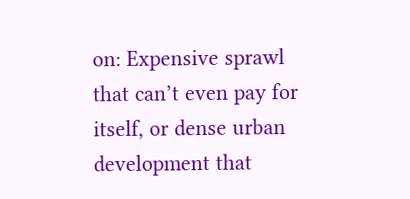on: Expensive sprawl that can’t even pay for itself, or dense urban development that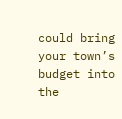could bring your town’s budget into the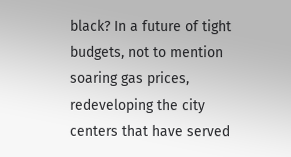black? In a future of tight budgets, not to mention soaring gas prices, redeveloping the city centers that have served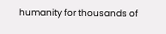humanity for thousands of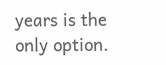years is the only option.